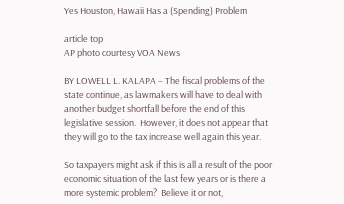Yes Houston, Hawaii Has a (Spending) Problem

article top
AP photo courtesy VOA News

BY LOWELL L. KALAPA – The fiscal problems of the state continue, as lawmakers will have to deal with another budget shortfall before the end of this legislative session.  However, it does not appear that they will go to the tax increase well again this year.

So taxpayers might ask if this is all a result of the poor economic situation of the last few years or is there a more systemic problem?  Believe it or not,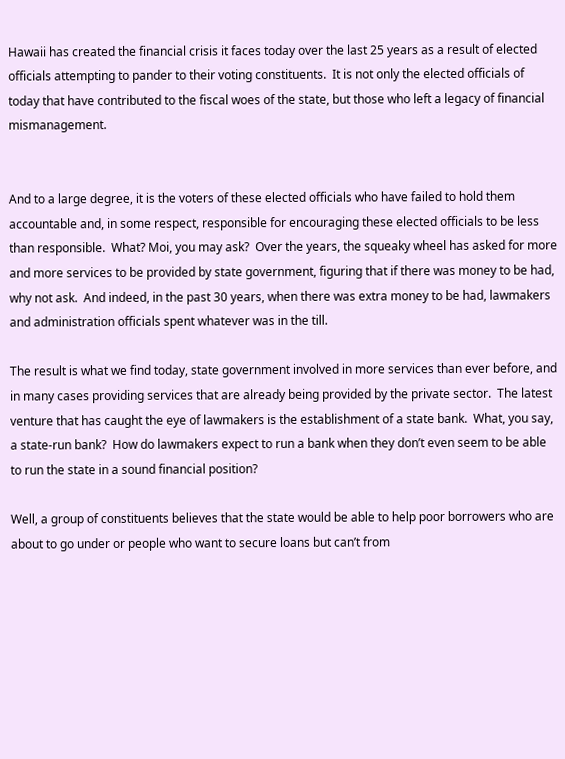Hawaii has created the financial crisis it faces today over the last 25 years as a result of elected officials attempting to pander to their voting constituents.  It is not only the elected officials of today that have contributed to the fiscal woes of the state, but those who left a legacy of financial mismanagement.


And to a large degree, it is the voters of these elected officials who have failed to hold them accountable and, in some respect, responsible for encouraging these elected officials to be less than responsible.  What? Moi, you may ask?  Over the years, the squeaky wheel has asked for more and more services to be provided by state government, figuring that if there was money to be had, why not ask.  And indeed, in the past 30 years, when there was extra money to be had, lawmakers and administration officials spent whatever was in the till.

The result is what we find today, state government involved in more services than ever before, and in many cases providing services that are already being provided by the private sector.  The latest venture that has caught the eye of lawmakers is the establishment of a state bank.  What, you say, a state-run bank?  How do lawmakers expect to run a bank when they don’t even seem to be able to run the state in a sound financial position?

Well, a group of constituents believes that the state would be able to help poor borrowers who are about to go under or people who want to secure loans but can’t from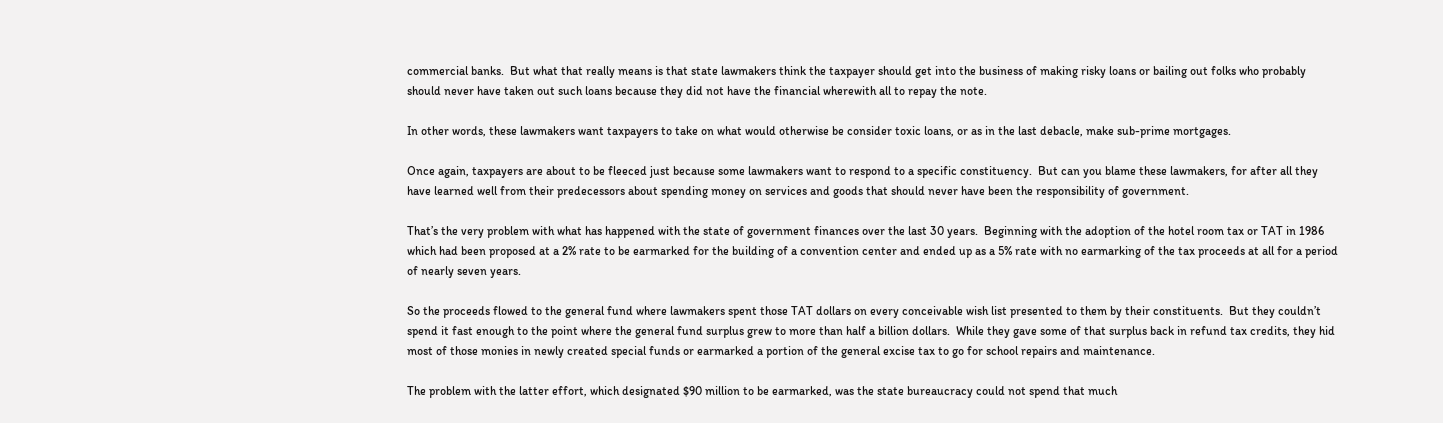commercial banks.  But what that really means is that state lawmakers think the taxpayer should get into the business of making risky loans or bailing out folks who probably should never have taken out such loans because they did not have the financial wherewith all to repay the note.

In other words, these lawmakers want taxpayers to take on what would otherwise be consider toxic loans, or as in the last debacle, make sub-prime mortgages.

Once again, taxpayers are about to be fleeced just because some lawmakers want to respond to a specific constituency.  But can you blame these lawmakers, for after all they have learned well from their predecessors about spending money on services and goods that should never have been the responsibility of government.

That’s the very problem with what has happened with the state of government finances over the last 30 years.  Beginning with the adoption of the hotel room tax or TAT in 1986 which had been proposed at a 2% rate to be earmarked for the building of a convention center and ended up as a 5% rate with no earmarking of the tax proceeds at all for a period of nearly seven years.

So the proceeds flowed to the general fund where lawmakers spent those TAT dollars on every conceivable wish list presented to them by their constituents.  But they couldn’t spend it fast enough to the point where the general fund surplus grew to more than half a billion dollars.  While they gave some of that surplus back in refund tax credits, they hid most of those monies in newly created special funds or earmarked a portion of the general excise tax to go for school repairs and maintenance.

The problem with the latter effort, which designated $90 million to be earmarked, was the state bureaucracy could not spend that much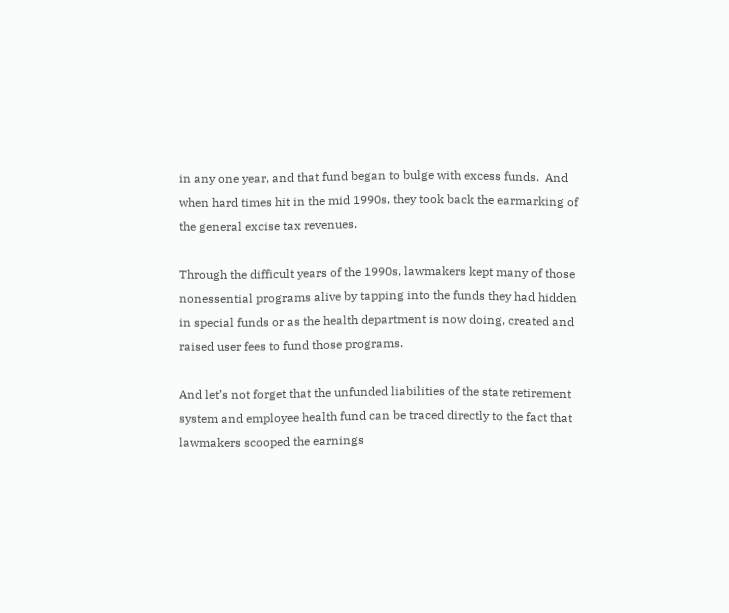in any one year, and that fund began to bulge with excess funds.  And when hard times hit in the mid 1990s, they took back the earmarking of the general excise tax revenues.

Through the difficult years of the 1990s, lawmakers kept many of those nonessential programs alive by tapping into the funds they had hidden in special funds or as the health department is now doing, created and raised user fees to fund those programs.

And let’s not forget that the unfunded liabilities of the state retirement system and employee health fund can be traced directly to the fact that lawmakers scooped the earnings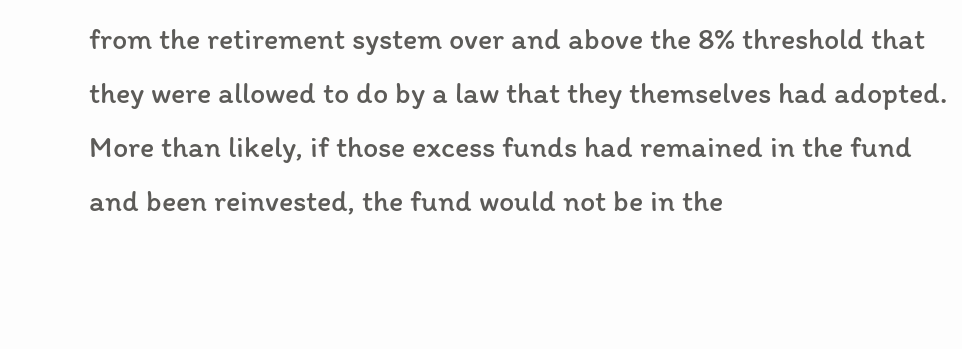from the retirement system over and above the 8% threshold that they were allowed to do by a law that they themselves had adopted.  More than likely, if those excess funds had remained in the fund and been reinvested, the fund would not be in the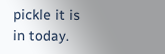pickle it is in today.